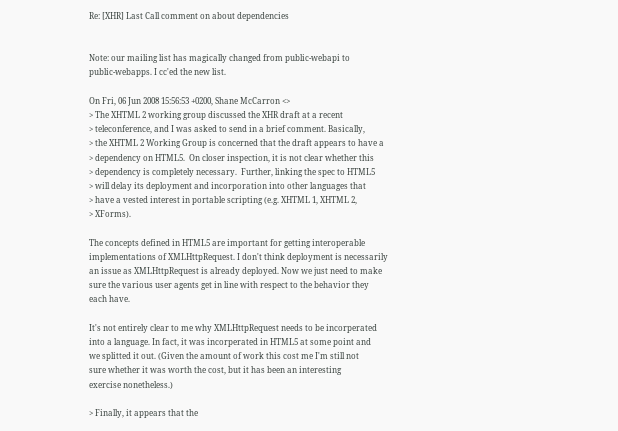Re: [XHR] Last Call comment on about dependencies


Note: our mailing list has magically changed from public-webapi to
public-webapps. I cc'ed the new list.

On Fri, 06 Jun 2008 15:56:53 +0200, Shane McCarron <>
> The XHTML 2 working group discussed the XHR draft at a recent
> teleconference, and I was asked to send in a brief comment. Basically,
> the XHTML 2 Working Group is concerned that the draft appears to have a
> dependency on HTML5.  On closer inspection, it is not clear whether this
> dependency is completely necessary.  Further, linking the spec to HTML5
> will delay its deployment and incorporation into other languages that
> have a vested interest in portable scripting (e.g. XHTML 1, XHTML 2,
> XForms).

The concepts defined in HTML5 are important for getting interoperable
implementations of XMLHttpRequest. I don't think deployment is necessarily
an issue as XMLHttpRequest is already deployed. Now we just need to make
sure the various user agents get in line with respect to the behavior they
each have.

It's not entirely clear to me why XMLHttpRequest needs to be incorperated
into a language. In fact, it was incorperated in HTML5 at some point and
we splitted it out. (Given the amount of work this cost me I'm still not
sure whether it was worth the cost, but it has been an interesting
exercise nonetheless.)

> Finally, it appears that the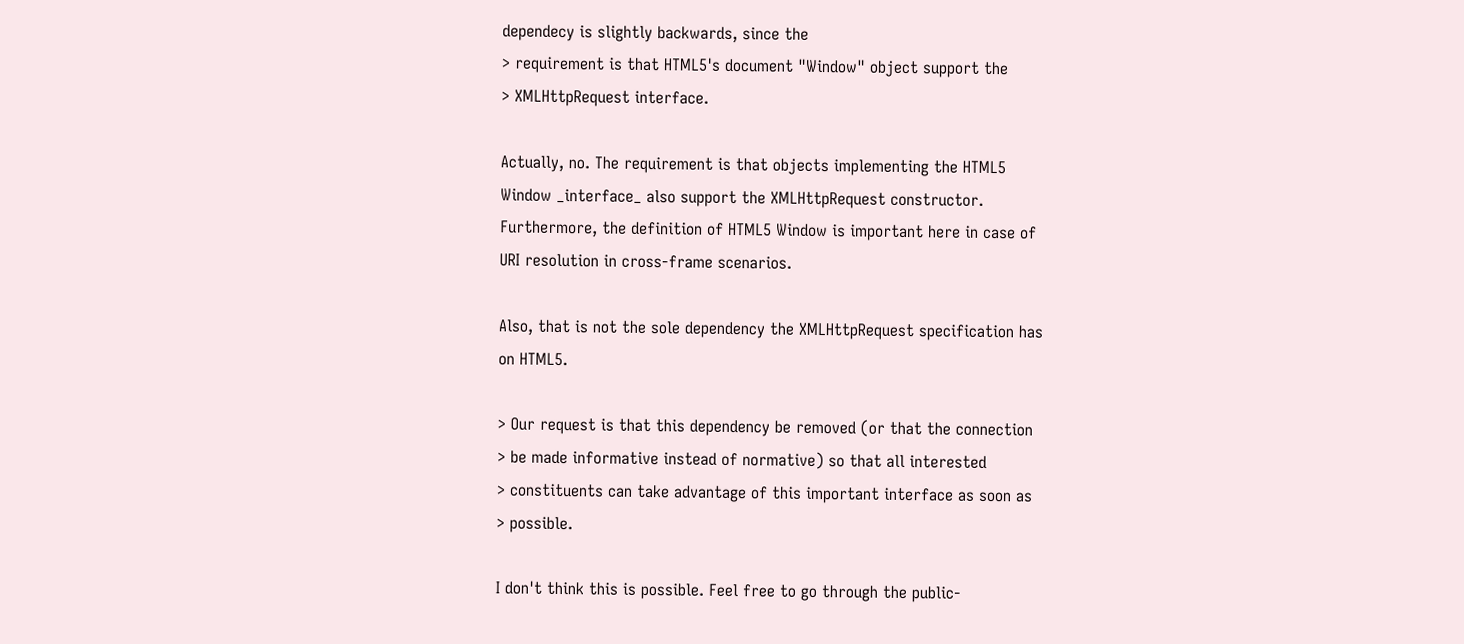dependecy is slightly backwards, since the
> requirement is that HTML5's document "Window" object support the
> XMLHttpRequest interface.

Actually, no. The requirement is that objects implementing the HTML5
Window _interface_ also support the XMLHttpRequest constructor.
Furthermore, the definition of HTML5 Window is important here in case of
URI resolution in cross-frame scenarios.

Also, that is not the sole dependency the XMLHttpRequest specification has
on HTML5.

> Our request is that this dependency be removed (or that the connection
> be made informative instead of normative) so that all interested
> constituents can take advantage of this important interface as soon as
> possible.

I don't think this is possible. Feel free to go through the public-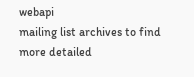webapi
mailing list archives to find more detailed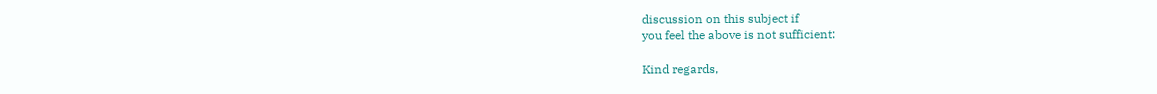discussion on this subject if
you feel the above is not sufficient:

Kind regards,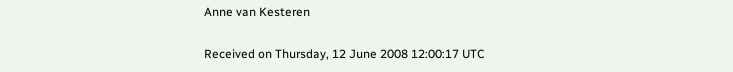Anne van Kesteren

Received on Thursday, 12 June 2008 12:00:17 UTC